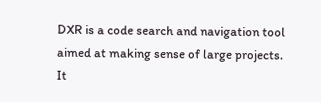DXR is a code search and navigation tool aimed at making sense of large projects. It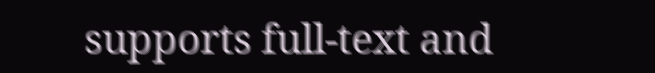supports full-text and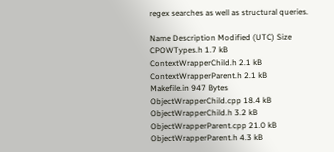regex searches as well as structural queries.

Name Description Modified (UTC) Size
CPOWTypes.h 1.7 kB
ContextWrapperChild.h 2.1 kB
ContextWrapperParent.h 2.1 kB
Makefile.in 947 Bytes
ObjectWrapperChild.cpp 18.4 kB
ObjectWrapperChild.h 3.2 kB
ObjectWrapperParent.cpp 21.0 kB
ObjectWrapperParent.h 4.3 kB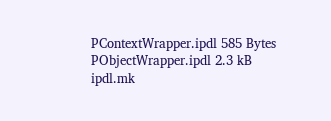PContextWrapper.ipdl 585 Bytes
PObjectWrapper.ipdl 2.3 kB
ipdl.mk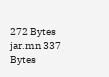272 Bytes
jar.mn 337 Bytes